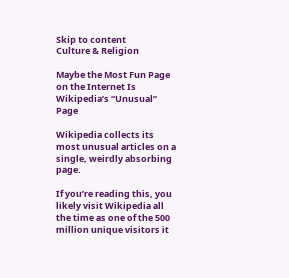Skip to content
Culture & Religion

Maybe the Most Fun Page on the Internet Is Wikipedia’s “Unusual” Page

Wikipedia collects its most unusual articles on a single, weirdly absorbing page.

If you’re reading this, you likely visit Wikipedia all the time as one of the 500 million unique visitors it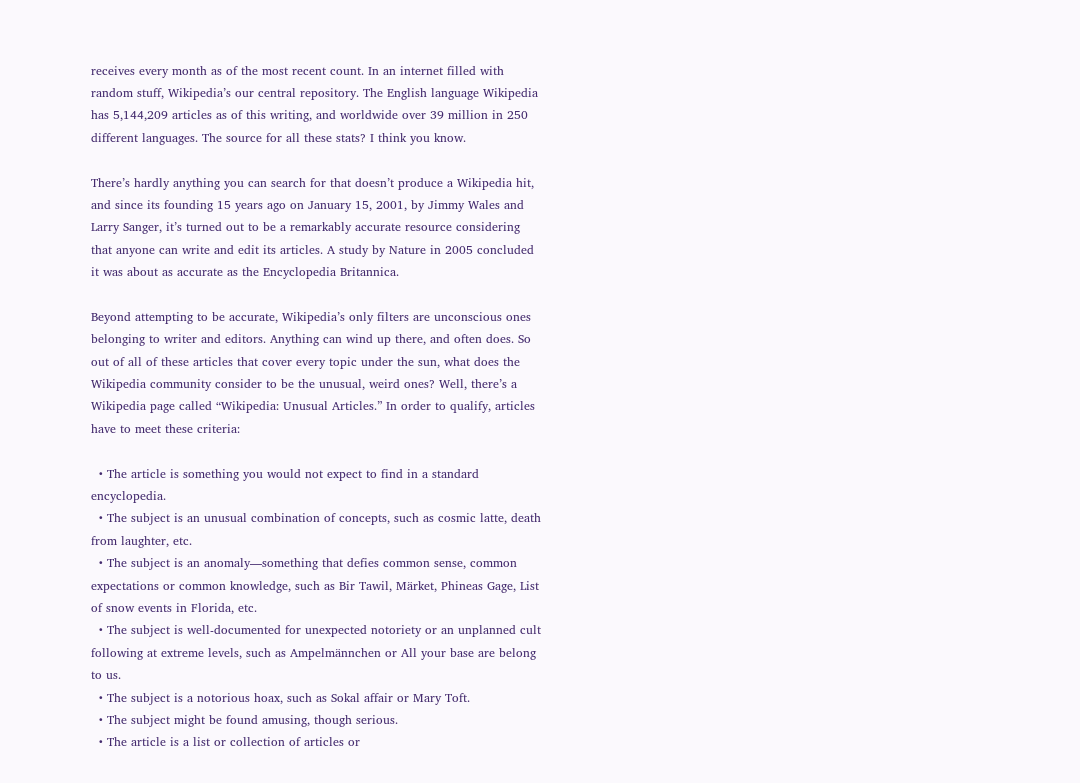receives every month as of the most recent count. In an internet filled with random stuff, Wikipedia’s our central repository. The English language Wikipedia has 5,144,209 articles as of this writing, and worldwide over 39 million in 250 different languages. The source for all these stats? I think you know.

There’s hardly anything you can search for that doesn’t produce a Wikipedia hit, and since its founding 15 years ago on January 15, 2001, by Jimmy Wales and Larry Sanger, it’s turned out to be a remarkably accurate resource considering that anyone can write and edit its articles. A study by Nature in 2005 concluded it was about as accurate as the Encyclopedia Britannica.

Beyond attempting to be accurate, Wikipedia’s only filters are unconscious ones belonging to writer and editors. Anything can wind up there, and often does. So out of all of these articles that cover every topic under the sun, what does the Wikipedia community consider to be the unusual, weird ones? Well, there’s a Wikipedia page called “Wikipedia: Unusual Articles.” In order to qualify, articles have to meet these criteria:

  • The article is something you would not expect to find in a standard encyclopedia.
  • The subject is an unusual combination of concepts, such as cosmic latte, death from laughter, etc.
  • The subject is an anomaly—something that defies common sense, common expectations or common knowledge, such as Bir Tawil, Märket, Phineas Gage, List of snow events in Florida, etc.
  • The subject is well-documented for unexpected notoriety or an unplanned cult following at extreme levels, such as Ampelmännchen or All your base are belong to us.
  • The subject is a notorious hoax, such as Sokal affair or Mary Toft.
  • The subject might be found amusing, though serious.
  • The article is a list or collection of articles or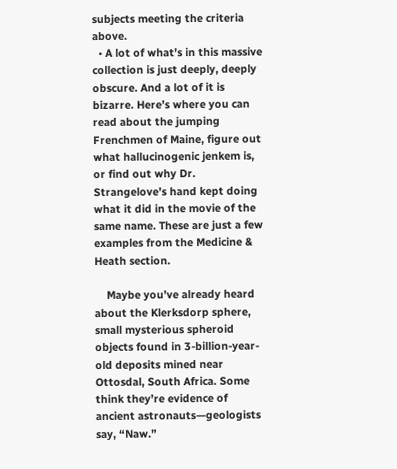subjects meeting the criteria above.
  • A lot of what’s in this massive collection is just deeply, deeply obscure. And a lot of it is bizarre. Here’s where you can read about the jumping Frenchmen of Maine, figure out what hallucinogenic jenkem is, or find out why Dr. Strangelove’s hand kept doing what it did in the movie of the same name. These are just a few examples from the Medicine & Heath section.

    Maybe you’ve already heard about the Klerksdorp sphere, small mysterious spheroid objects found in 3-billion-year-old deposits mined near Ottosdal, South Africa. Some think they’re evidence of ancient astronauts—geologists say, “Naw.”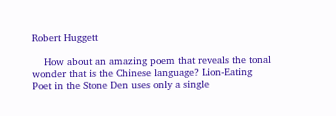Robert Huggett

    How about an amazing poem that reveals the tonal wonder that is the Chinese language? Lion-Eating Poet in the Stone Den uses only a single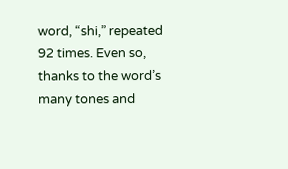word, “shi,” repeated 92 times. Even so, thanks to the word’s many tones and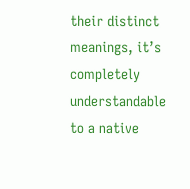their distinct meanings, it’s completely understandable to a native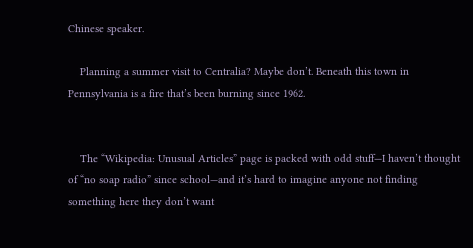Chinese speaker.

    Planning a summer visit to Centralia? Maybe don’t. Beneath this town in Pennsylvania is a fire that’s been burning since 1962.


    The “Wikipedia: Unusual Articles” page is packed with odd stuff—I haven’t thought of “no soap radio” since school—and it’s hard to imagine anyone not finding something here they don’t want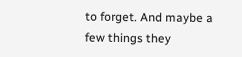to forget. And maybe a few things they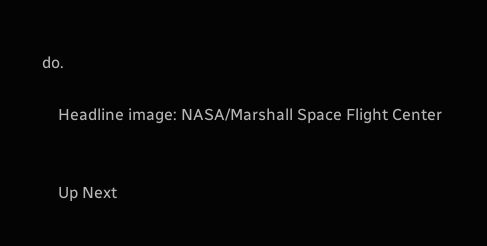do.

    Headline image: NASA/Marshall Space Flight Center


    Up Next